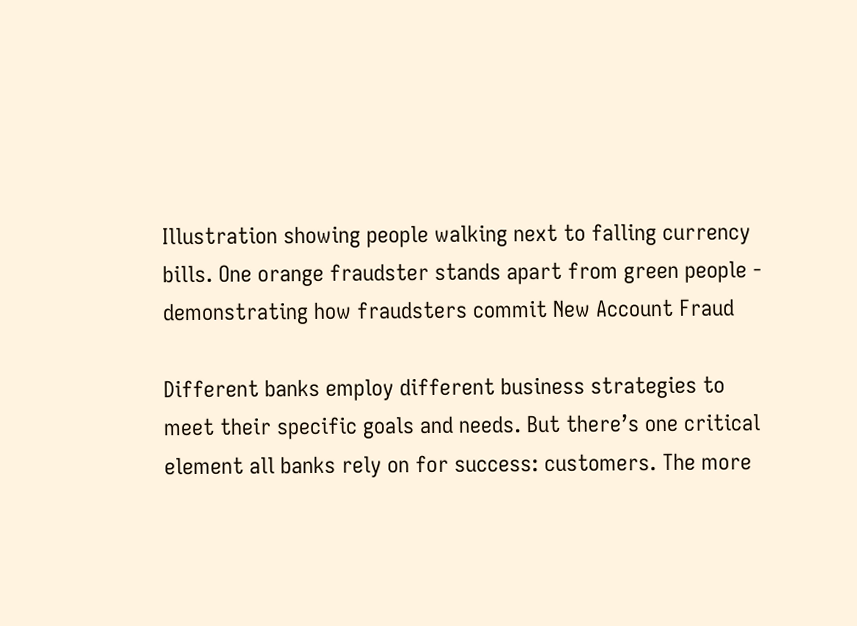Illustration showing people walking next to falling currency bills. One orange fraudster stands apart from green people - demonstrating how fraudsters commit New Account Fraud

Different banks employ different business strategies to meet their specific goals and needs. But there’s one critical element all banks rely on for success: customers. The more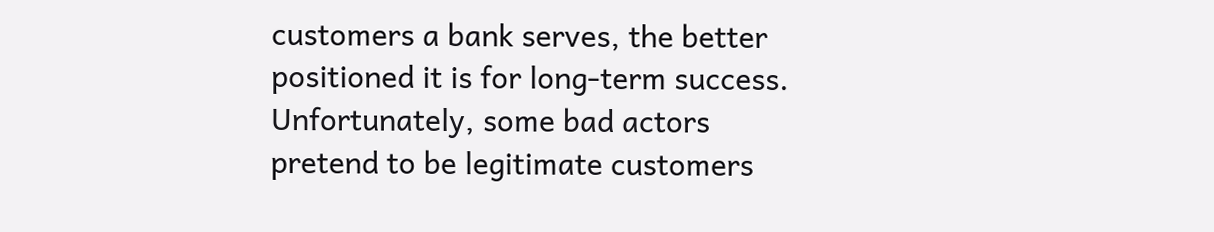customers a bank serves, the better positioned it is for long-term success. Unfortunately, some bad actors pretend to be legitimate customers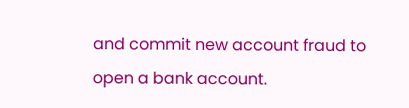and commit new account fraud to open a bank account.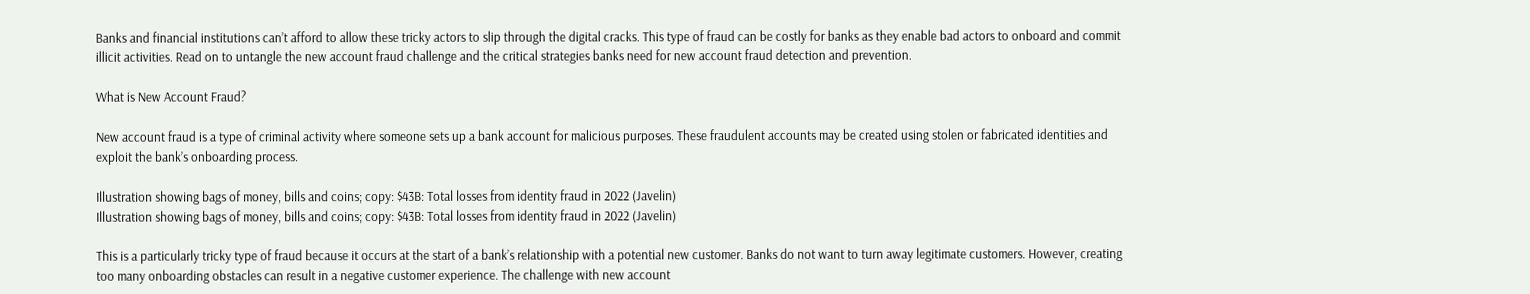Banks and financial institutions can’t afford to allow these tricky actors to slip through the digital cracks. This type of fraud can be costly for banks as they enable bad actors to onboard and commit illicit activities. Read on to untangle the new account fraud challenge and the critical strategies banks need for new account fraud detection and prevention.

What is New Account Fraud?

New account fraud is a type of criminal activity where someone sets up a bank account for malicious purposes. These fraudulent accounts may be created using stolen or fabricated identities and exploit the bank’s onboarding process.

Illustration showing bags of money, bills and coins; copy: $43B: Total losses from identity fraud in 2022 (Javelin)
Illustration showing bags of money, bills and coins; copy: $43B: Total losses from identity fraud in 2022 (Javelin)

This is a particularly tricky type of fraud because it occurs at the start of a bank’s relationship with a potential new customer. Banks do not want to turn away legitimate customers. However, creating too many onboarding obstacles can result in a negative customer experience. The challenge with new account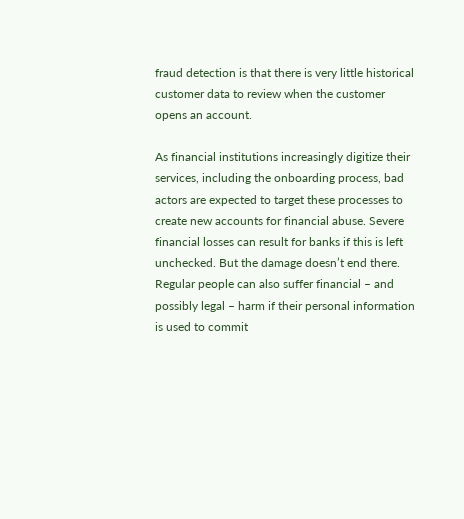fraud detection is that there is very little historical customer data to review when the customer opens an account.

As financial institutions increasingly digitize their services, including the onboarding process, bad actors are expected to target these processes to create new accounts for financial abuse. Severe financial losses can result for banks if this is left unchecked. But the damage doesn’t end there. Regular people can also suffer financial – and possibly legal – harm if their personal information is used to commit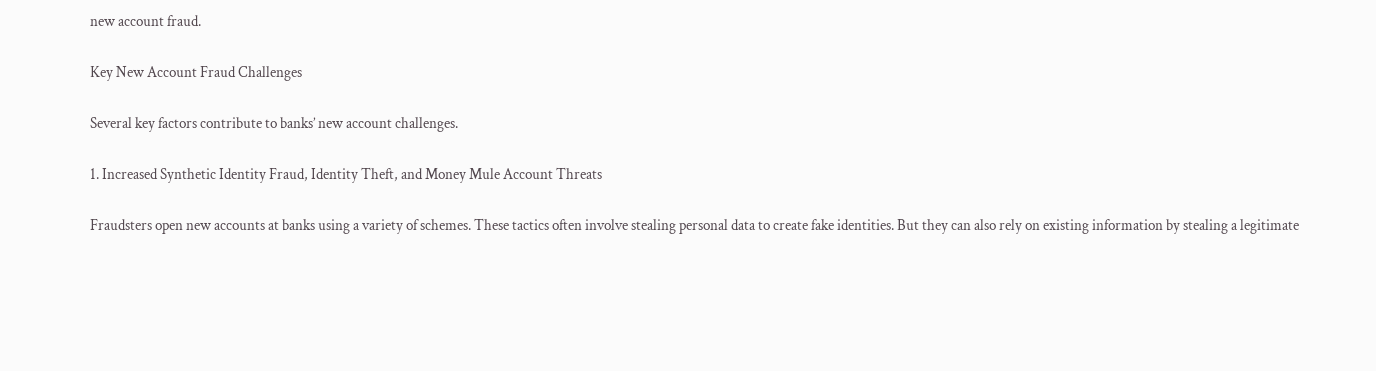new account fraud.

Key New Account Fraud Challenges

Several key factors contribute to banks’ new account challenges.

1. Increased Synthetic Identity Fraud, Identity Theft, and Money Mule Account Threats

Fraudsters open new accounts at banks using a variety of schemes. These tactics often involve stealing personal data to create fake identities. But they can also rely on existing information by stealing a legitimate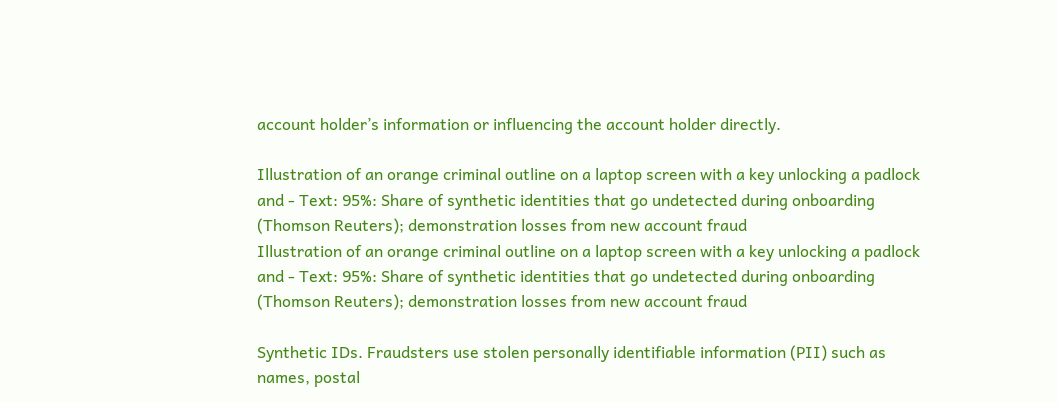account holder’s information or influencing the account holder directly.

Illustration of an orange criminal outline on a laptop screen with a key unlocking a padlock and - Text: 95%: Share of synthetic identities that go undetected during onboarding (Thomson Reuters); demonstration losses from new account fraud
Illustration of an orange criminal outline on a laptop screen with a key unlocking a padlock and - Text: 95%: Share of synthetic identities that go undetected during onboarding (Thomson Reuters); demonstration losses from new account fraud

Synthetic IDs. Fraudsters use stolen personally identifiable information (PII) such as names, postal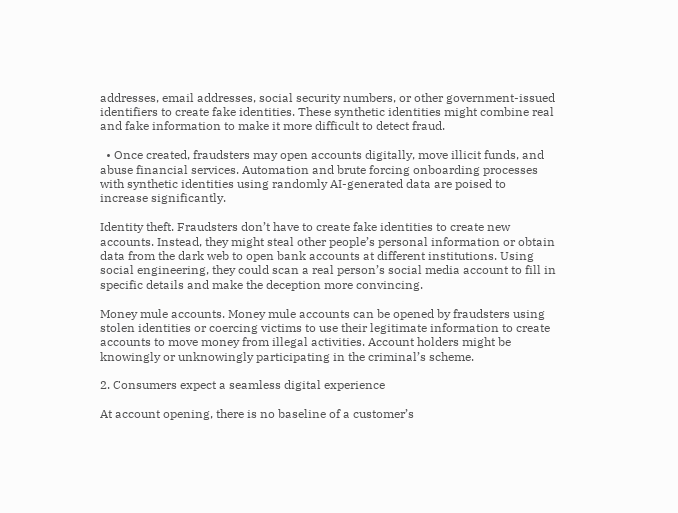addresses, email addresses, social security numbers, or other government-issued identifiers to create fake identities. These synthetic identities might combine real and fake information to make it more difficult to detect fraud.

  • Once created, fraudsters may open accounts digitally, move illicit funds, and abuse financial services. Automation and brute forcing onboarding processes with synthetic identities using randomly AI-generated data are poised to increase significantly.

Identity theft. Fraudsters don’t have to create fake identities to create new accounts. Instead, they might steal other people’s personal information or obtain data from the dark web to open bank accounts at different institutions. Using social engineering, they could scan a real person’s social media account to fill in specific details and make the deception more convincing.

Money mule accounts. Money mule accounts can be opened by fraudsters using stolen identities or coercing victims to use their legitimate information to create accounts to move money from illegal activities. Account holders might be knowingly or unknowingly participating in the criminal’s scheme.

2. Consumers expect a seamless digital experience

At account opening, there is no baseline of a customer’s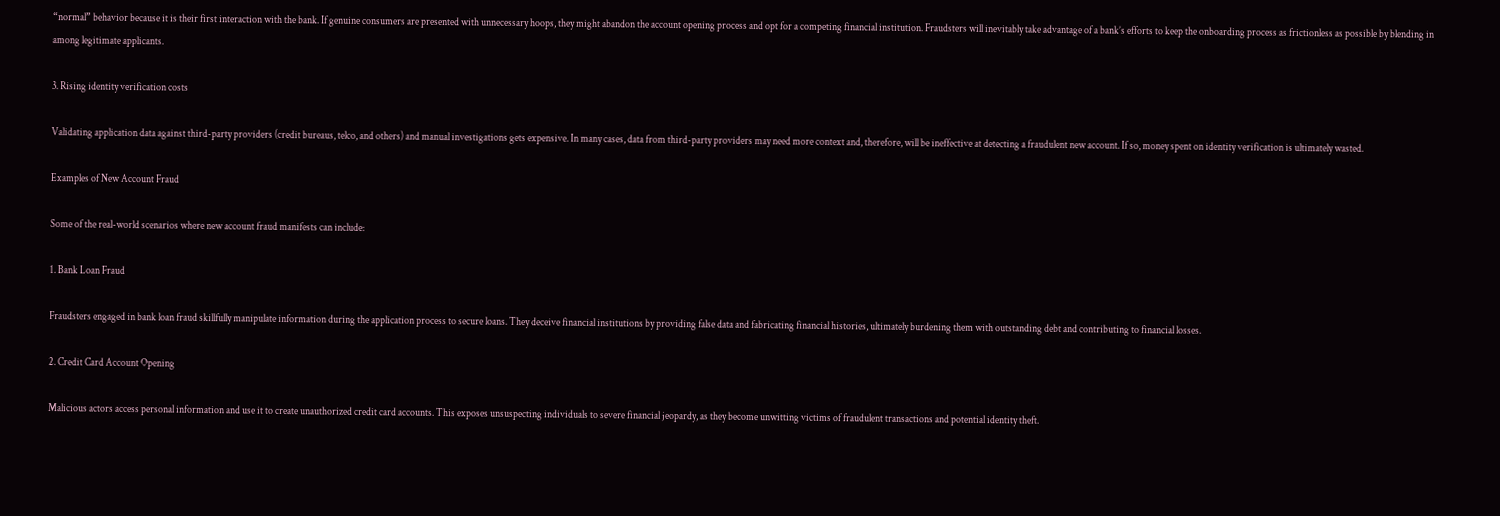“normal” behavior because it is their first interaction with the bank. If genuine consumers are presented with unnecessary hoops, they might abandon the account opening process and opt for a competing financial institution. Fraudsters will inevitably take advantage of a bank’s efforts to keep the onboarding process as frictionless as possible by blending in among legitimate applicants.

3. Rising identity verification costs

Validating application data against third-party providers (credit bureaus, telco, and others) and manual investigations gets expensive. In many cases, data from third-party providers may need more context and, therefore, will be ineffective at detecting a fraudulent new account. If so, money spent on identity verification is ultimately wasted.

Examples of New Account Fraud

Some of the real-world scenarios where new account fraud manifests can include:

1. Bank Loan Fraud

Fraudsters engaged in bank loan fraud skillfully manipulate information during the application process to secure loans. They deceive financial institutions by providing false data and fabricating financial histories, ultimately burdening them with outstanding debt and contributing to financial losses.

2. Credit Card Account Opening

Malicious actors access personal information and use it to create unauthorized credit card accounts. This exposes unsuspecting individuals to severe financial jeopardy, as they become unwitting victims of fraudulent transactions and potential identity theft.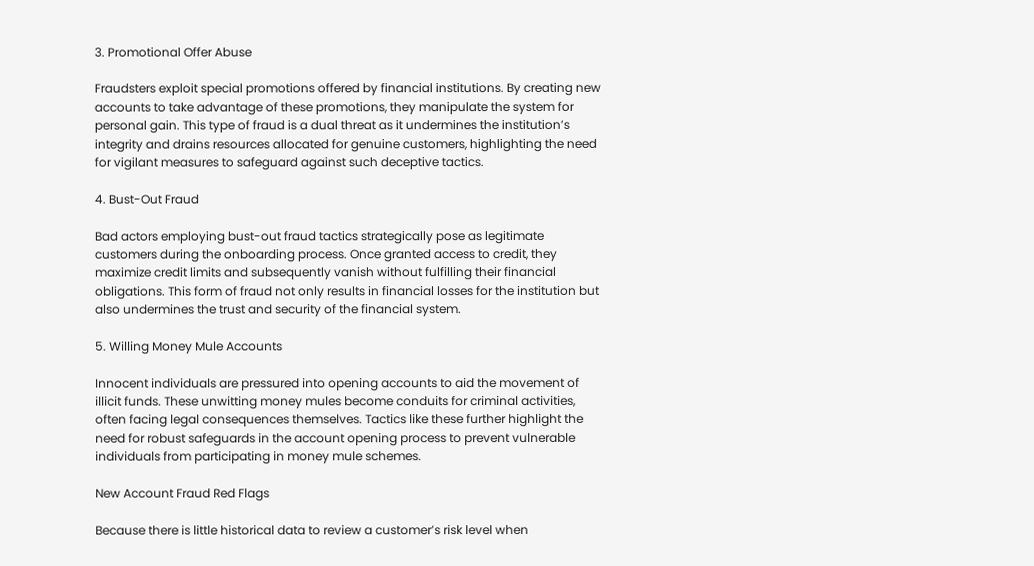3. Promotional Offer Abuse

Fraudsters exploit special promotions offered by financial institutions. By creating new accounts to take advantage of these promotions, they manipulate the system for personal gain. This type of fraud is a dual threat as it undermines the institution’s integrity and drains resources allocated for genuine customers, highlighting the need for vigilant measures to safeguard against such deceptive tactics.

4. Bust-Out Fraud

Bad actors employing bust-out fraud tactics strategically pose as legitimate customers during the onboarding process. Once granted access to credit, they maximize credit limits and subsequently vanish without fulfilling their financial obligations. This form of fraud not only results in financial losses for the institution but also undermines the trust and security of the financial system.

5. Willing Money Mule Accounts

Innocent individuals are pressured into opening accounts to aid the movement of illicit funds. These unwitting money mules become conduits for criminal activities, often facing legal consequences themselves. Tactics like these further highlight the need for robust safeguards in the account opening process to prevent vulnerable individuals from participating in money mule schemes.

New Account Fraud Red Flags

Because there is little historical data to review a customer’s risk level when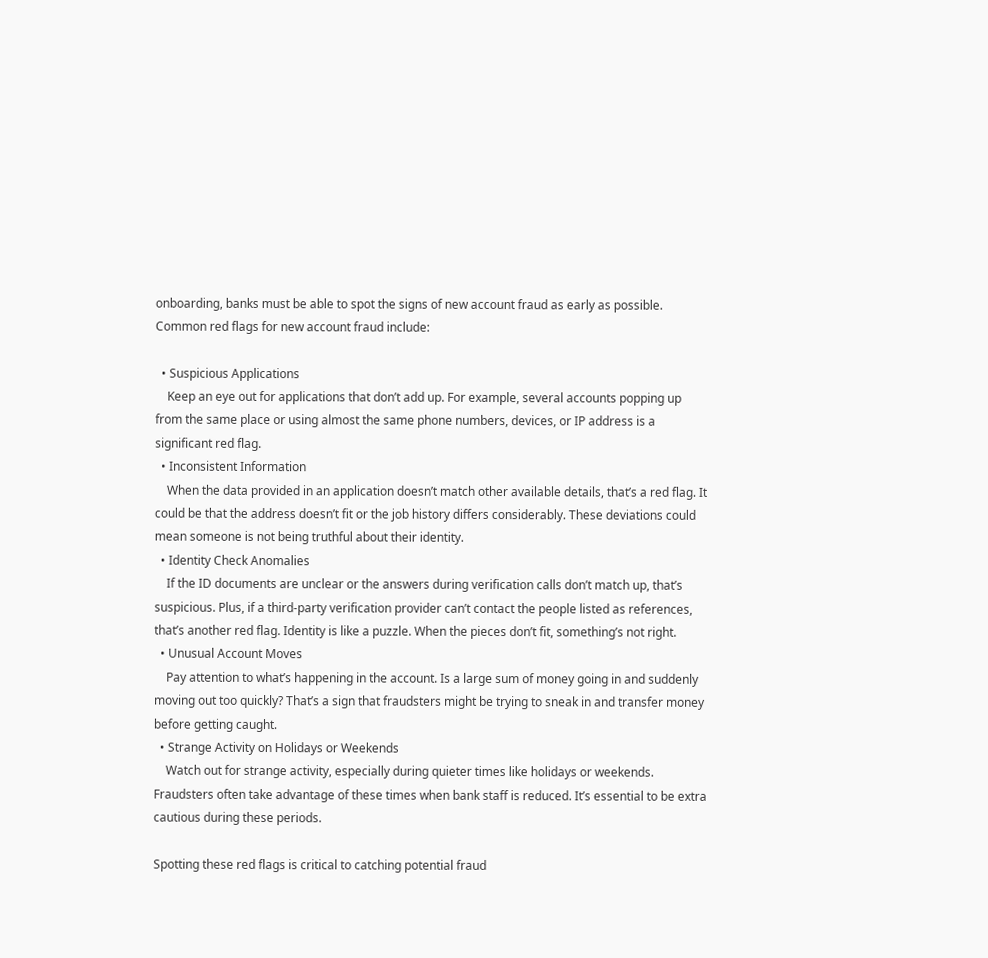onboarding, banks must be able to spot the signs of new account fraud as early as possible. Common red flags for new account fraud include:

  • Suspicious Applications
    Keep an eye out for applications that don’t add up. For example, several accounts popping up from the same place or using almost the same phone numbers, devices, or IP address is a significant red flag.
  • Inconsistent Information
    When the data provided in an application doesn’t match other available details, that’s a red flag. It could be that the address doesn’t fit or the job history differs considerably. These deviations could mean someone is not being truthful about their identity.
  • Identity Check Anomalies
    If the ID documents are unclear or the answers during verification calls don’t match up, that’s suspicious. Plus, if a third-party verification provider can’t contact the people listed as references, that’s another red flag. Identity is like a puzzle. When the pieces don’t fit, something’s not right.
  • Unusual Account Moves
    Pay attention to what’s happening in the account. Is a large sum of money going in and suddenly moving out too quickly? That’s a sign that fraudsters might be trying to sneak in and transfer money before getting caught.
  • Strange Activity on Holidays or Weekends
    Watch out for strange activity, especially during quieter times like holidays or weekends. Fraudsters often take advantage of these times when bank staff is reduced. It’s essential to be extra cautious during these periods.

Spotting these red flags is critical to catching potential fraud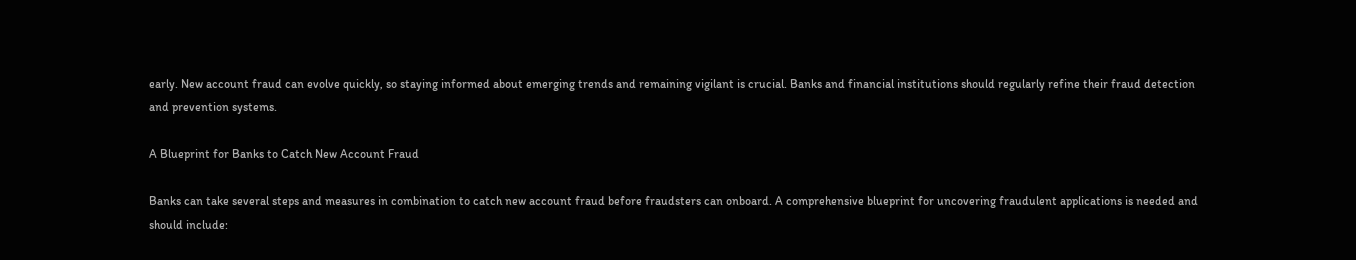early. New account fraud can evolve quickly, so staying informed about emerging trends and remaining vigilant is crucial. Banks and financial institutions should regularly refine their fraud detection and prevention systems.

A Blueprint for Banks to Catch New Account Fraud

Banks can take several steps and measures in combination to catch new account fraud before fraudsters can onboard. A comprehensive blueprint for uncovering fraudulent applications is needed and should include: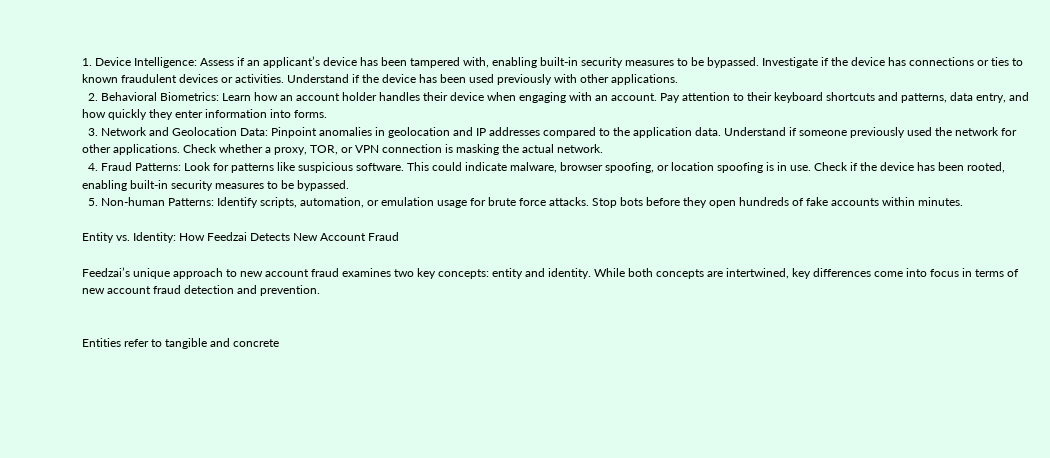1. Device Intelligence: Assess if an applicant’s device has been tampered with, enabling built-in security measures to be bypassed. Investigate if the device has connections or ties to known fraudulent devices or activities. Understand if the device has been used previously with other applications.
  2. Behavioral Biometrics: Learn how an account holder handles their device when engaging with an account. Pay attention to their keyboard shortcuts and patterns, data entry, and how quickly they enter information into forms.
  3. Network and Geolocation Data: Pinpoint anomalies in geolocation and IP addresses compared to the application data. Understand if someone previously used the network for other applications. Check whether a proxy, TOR, or VPN connection is masking the actual network.
  4. Fraud Patterns: Look for patterns like suspicious software. This could indicate malware, browser spoofing, or location spoofing is in use. Check if the device has been rooted, enabling built-in security measures to be bypassed.
  5. Non-human Patterns: Identify scripts, automation, or emulation usage for brute force attacks. Stop bots before they open hundreds of fake accounts within minutes.

Entity vs. Identity: How Feedzai Detects New Account Fraud

Feedzai’s unique approach to new account fraud examines two key concepts: entity and identity. While both concepts are intertwined, key differences come into focus in terms of new account fraud detection and prevention.


Entities refer to tangible and concrete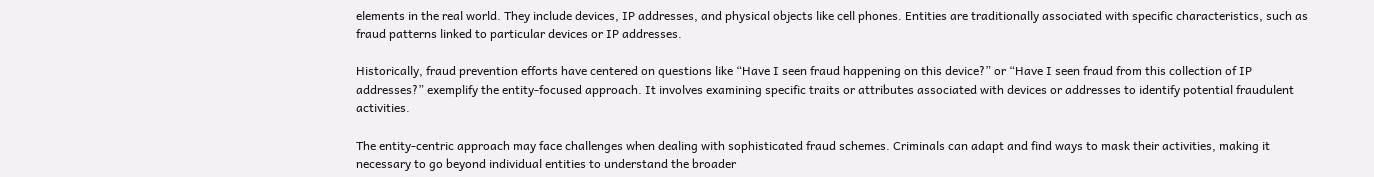elements in the real world. They include devices, IP addresses, and physical objects like cell phones. Entities are traditionally associated with specific characteristics, such as fraud patterns linked to particular devices or IP addresses.

Historically, fraud prevention efforts have centered on questions like “Have I seen fraud happening on this device?” or “Have I seen fraud from this collection of IP addresses?” exemplify the entity-focused approach. It involves examining specific traits or attributes associated with devices or addresses to identify potential fraudulent activities.

The entity-centric approach may face challenges when dealing with sophisticated fraud schemes. Criminals can adapt and find ways to mask their activities, making it necessary to go beyond individual entities to understand the broader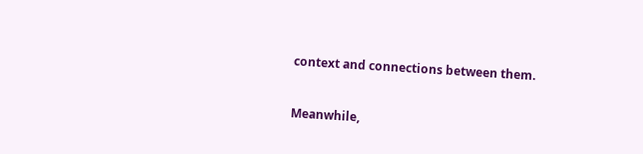context and connections between them.


Meanwhile,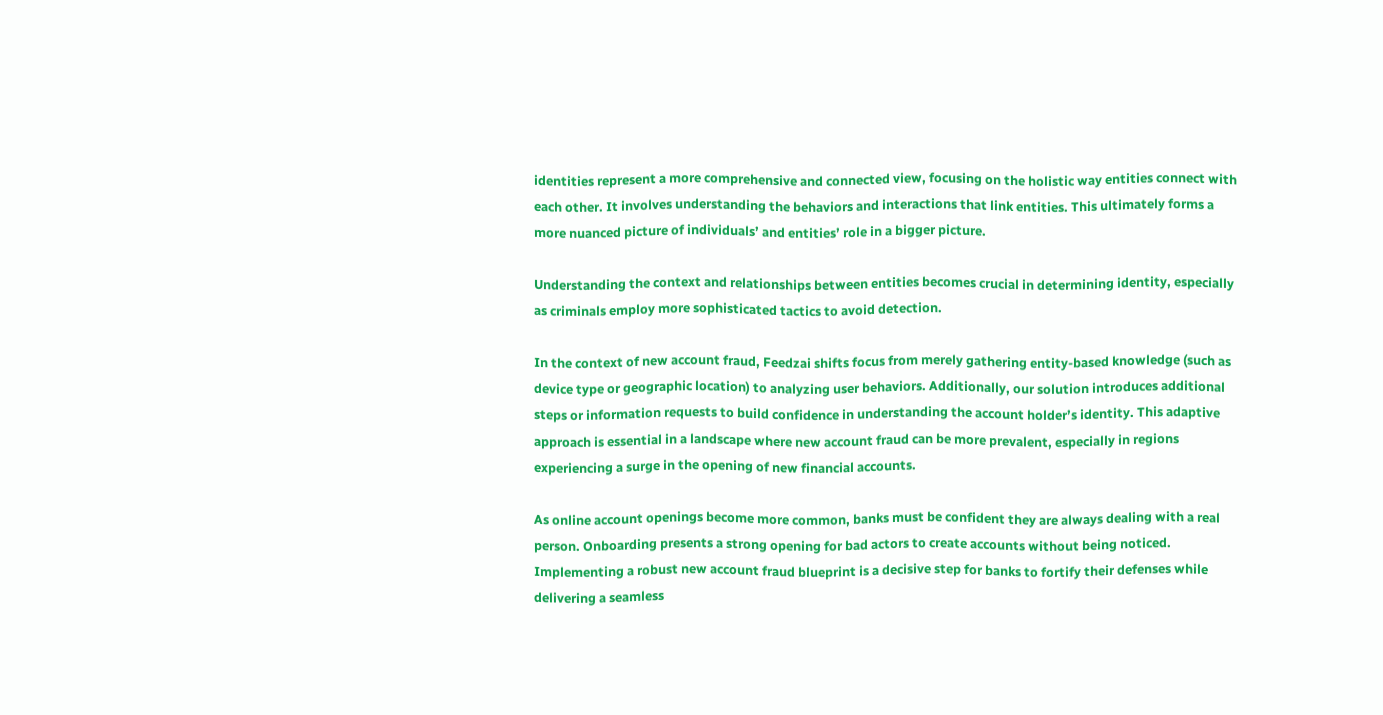identities represent a more comprehensive and connected view, focusing on the holistic way entities connect with each other. It involves understanding the behaviors and interactions that link entities. This ultimately forms a more nuanced picture of individuals’ and entities’ role in a bigger picture.

Understanding the context and relationships between entities becomes crucial in determining identity, especially as criminals employ more sophisticated tactics to avoid detection.

In the context of new account fraud, Feedzai shifts focus from merely gathering entity-based knowledge (such as device type or geographic location) to analyzing user behaviors. Additionally, our solution introduces additional steps or information requests to build confidence in understanding the account holder’s identity. This adaptive approach is essential in a landscape where new account fraud can be more prevalent, especially in regions experiencing a surge in the opening of new financial accounts.

As online account openings become more common, banks must be confident they are always dealing with a real person. Onboarding presents a strong opening for bad actors to create accounts without being noticed. Implementing a robust new account fraud blueprint is a decisive step for banks to fortify their defenses while delivering a seamless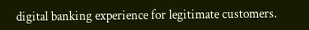digital banking experience for legitimate customers.